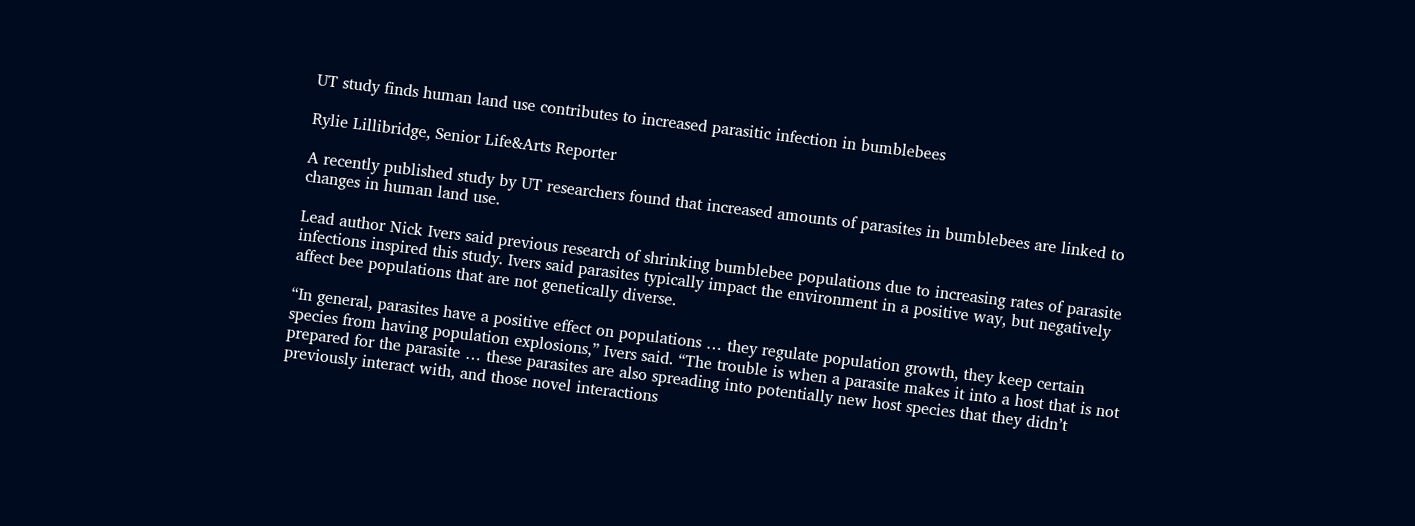UT study finds human land use contributes to increased parasitic infection in bumblebees

Rylie Lillibridge, Senior Life&Arts Reporter

A recently published study by UT researchers found that increased amounts of parasites in bumblebees are linked to changes in human land use.

Lead author Nick Ivers said previous research of shrinking bumblebee populations due to increasing rates of parasite infections inspired this study. Ivers said parasites typically impact the environment in a positive way, but negatively affect bee populations that are not genetically diverse.

“In general, parasites have a positive effect on populations … they regulate population growth, they keep certain species from having population explosions,” Ivers said. “The trouble is when a parasite makes it into a host that is not prepared for the parasite … these parasites are also spreading into potentially new host species that they didn’t previously interact with, and those novel interactions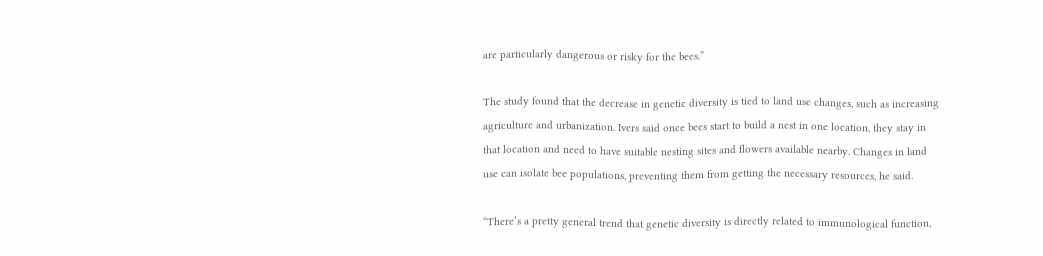are particularly dangerous or risky for the bees.”

The study found that the decrease in genetic diversity is tied to land use changes, such as increasing agriculture and urbanization. Ivers said once bees start to build a nest in one location, they stay in that location and need to have suitable nesting sites and flowers available nearby. Changes in land use can isolate bee populations, preventing them from getting the necessary resources, he said.

“There’s a pretty general trend that genetic diversity is directly related to immunological function,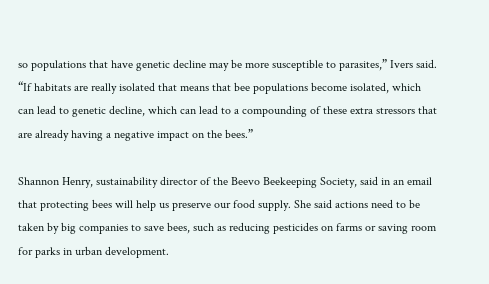so populations that have genetic decline may be more susceptible to parasites,” Ivers said. “If habitats are really isolated that means that bee populations become isolated, which can lead to genetic decline, which can lead to a compounding of these extra stressors that are already having a negative impact on the bees.”

Shannon Henry, sustainability director of the Beevo Beekeeping Society, said in an email that protecting bees will help us preserve our food supply. She said actions need to be taken by big companies to save bees, such as reducing pesticides on farms or saving room for parks in urban development.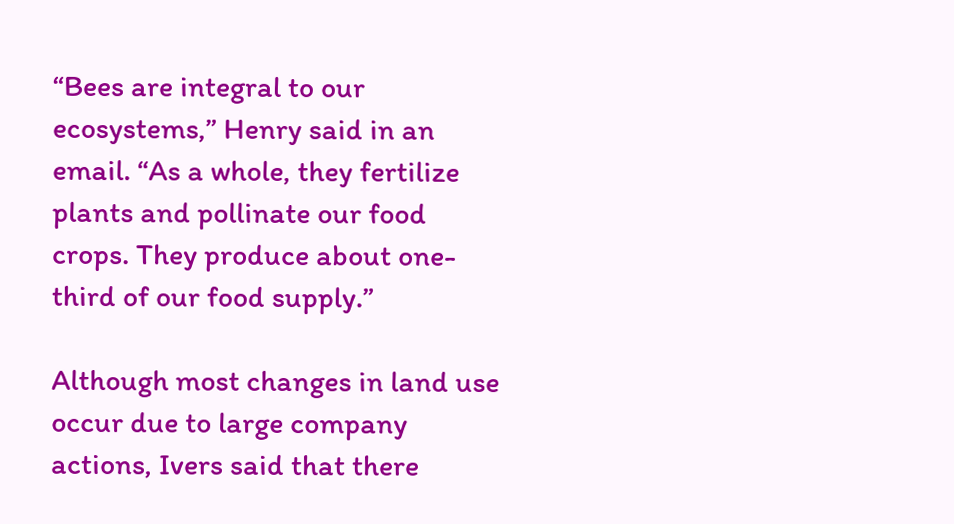“Bees are integral to our ecosystems,” Henry said in an email. “As a whole, they fertilize plants and pollinate our food crops. They produce about one-third of our food supply.”

Although most changes in land use occur due to large company actions, Ivers said that there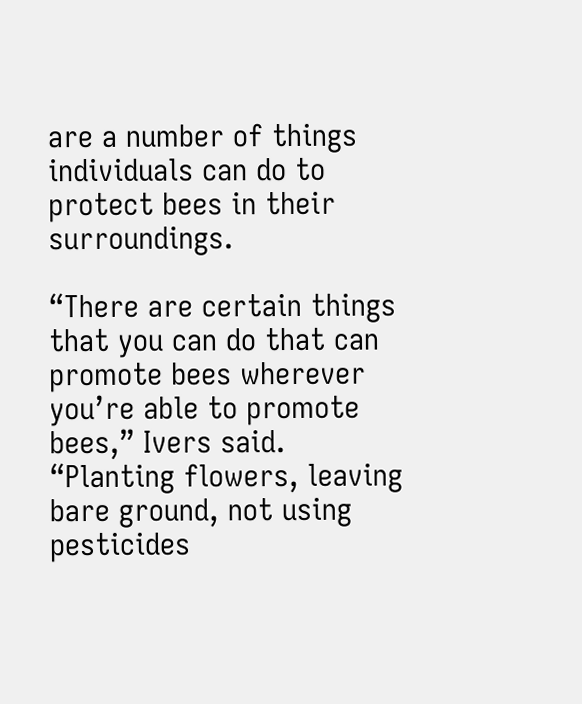are a number of things individuals can do to protect bees in their surroundings.

“There are certain things that you can do that can promote bees wherever you’re able to promote bees,” Ivers said. “Planting flowers, leaving bare ground, not using pesticides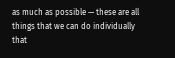as much as possible — these are all things that we can do individually that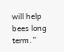will help bees long term.”